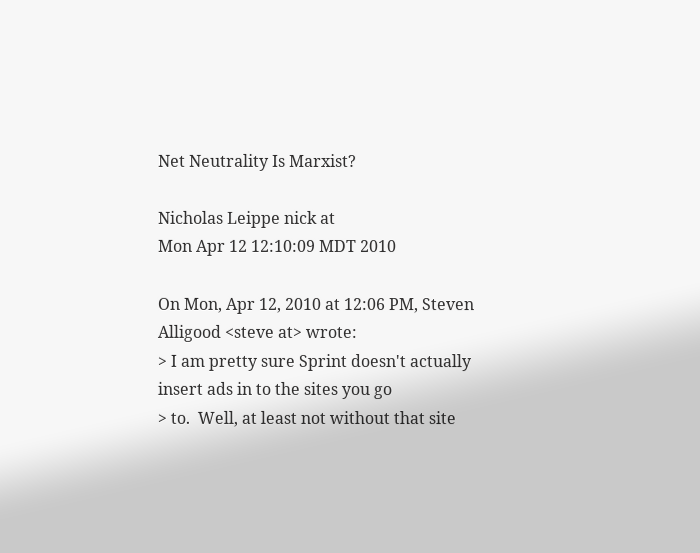Net Neutrality Is Marxist?

Nicholas Leippe nick at
Mon Apr 12 12:10:09 MDT 2010

On Mon, Apr 12, 2010 at 12:06 PM, Steven Alligood <steve at> wrote:
> I am pretty sure Sprint doesn't actually insert ads in to the sites you go
> to.  Well, at least not without that site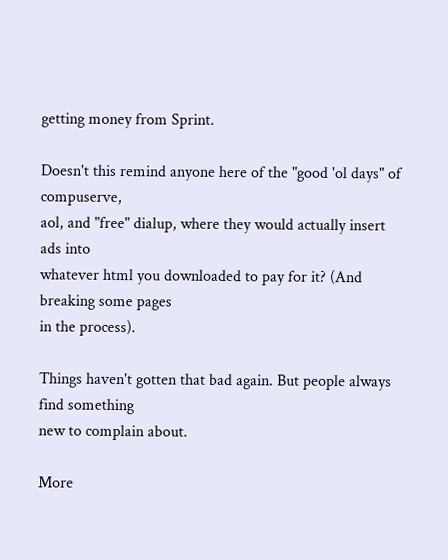getting money from Sprint.

Doesn't this remind anyone here of the "good 'ol days" of compuserve,
aol, and "free" dialup, where they would actually insert ads into
whatever html you downloaded to pay for it? (And breaking some pages
in the process).

Things haven't gotten that bad again. But people always find something
new to complain about.

More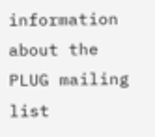information about the PLUG mailing list